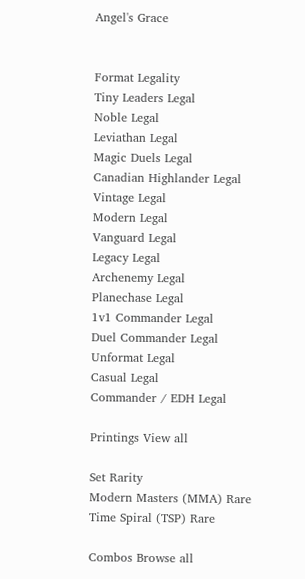Angel's Grace


Format Legality
Tiny Leaders Legal
Noble Legal
Leviathan Legal
Magic Duels Legal
Canadian Highlander Legal
Vintage Legal
Modern Legal
Vanguard Legal
Legacy Legal
Archenemy Legal
Planechase Legal
1v1 Commander Legal
Duel Commander Legal
Unformat Legal
Casual Legal
Commander / EDH Legal

Printings View all

Set Rarity
Modern Masters (MMA) Rare
Time Spiral (TSP) Rare

Combos Browse all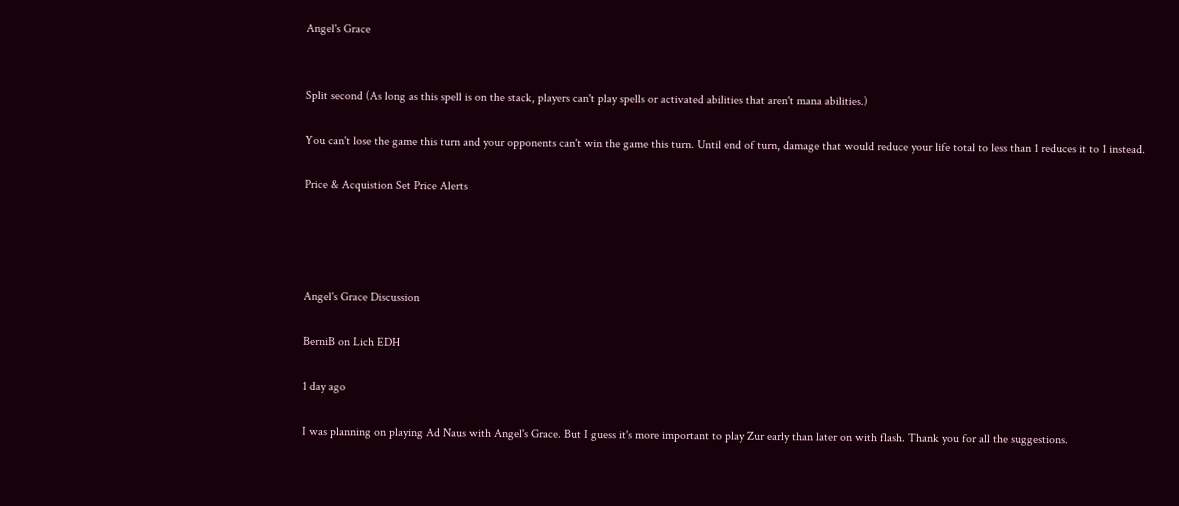Angel's Grace


Split second (As long as this spell is on the stack, players can't play spells or activated abilities that aren't mana abilities.)

You can't lose the game this turn and your opponents can't win the game this turn. Until end of turn, damage that would reduce your life total to less than 1 reduces it to 1 instead.

Price & Acquistion Set Price Alerts




Angel's Grace Discussion

BerniB on Lich EDH

1 day ago

I was planning on playing Ad Naus with Angel's Grace. But I guess it's more important to play Zur early than later on with flash. Thank you for all the suggestions.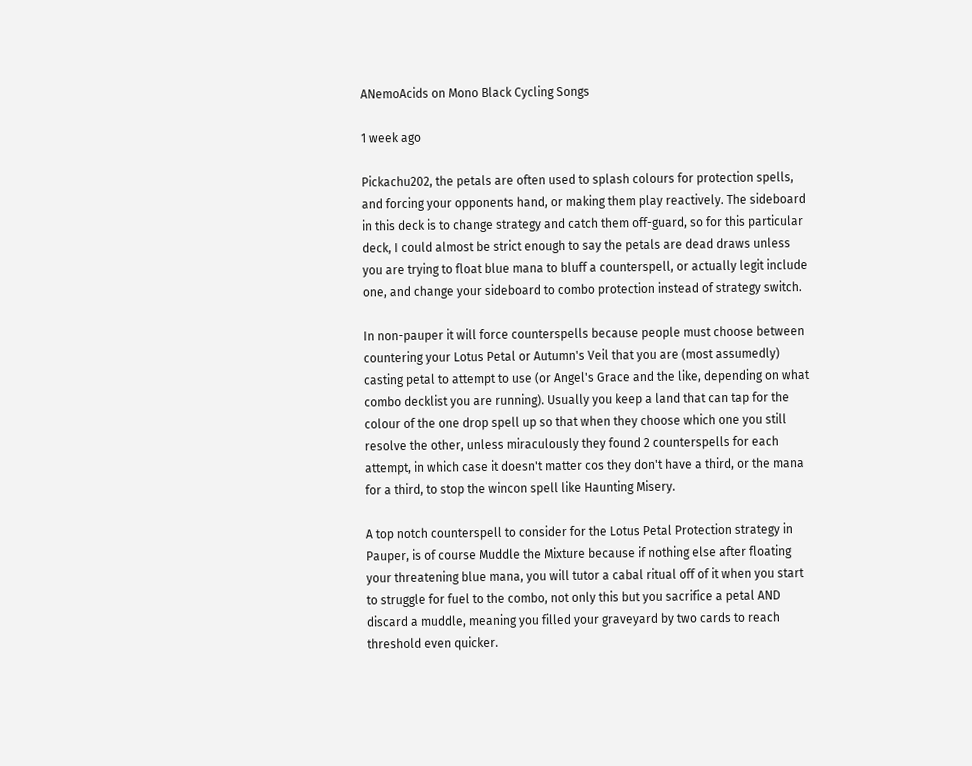ANemoAcids on Mono Black Cycling Songs

1 week ago

Pickachu202, the petals are often used to splash colours for protection spells, and forcing your opponents hand, or making them play reactively. The sideboard in this deck is to change strategy and catch them off-guard, so for this particular deck, I could almost be strict enough to say the petals are dead draws unless you are trying to float blue mana to bluff a counterspell, or actually legit include one, and change your sideboard to combo protection instead of strategy switch.

In non-pauper it will force counterspells because people must choose between countering your Lotus Petal or Autumn's Veil that you are (most assumedly) casting petal to attempt to use (or Angel's Grace and the like, depending on what combo decklist you are running). Usually you keep a land that can tap for the colour of the one drop spell up so that when they choose which one you still resolve the other, unless miraculously they found 2 counterspells for each attempt, in which case it doesn't matter cos they don't have a third, or the mana for a third, to stop the wincon spell like Haunting Misery.

A top notch counterspell to consider for the Lotus Petal Protection strategy in Pauper, is of course Muddle the Mixture because if nothing else after floating your threatening blue mana, you will tutor a cabal ritual off of it when you start to struggle for fuel to the combo, not only this but you sacrifice a petal AND discard a muddle, meaning you filled your graveyard by two cards to reach threshold even quicker.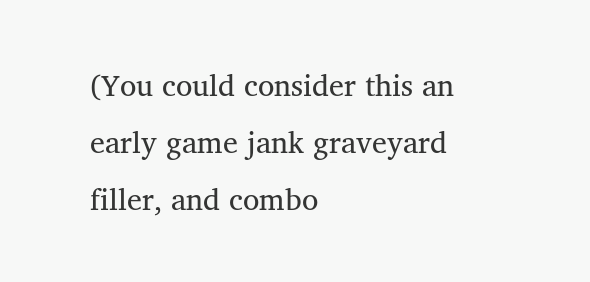(You could consider this an early game jank graveyard filler, and combo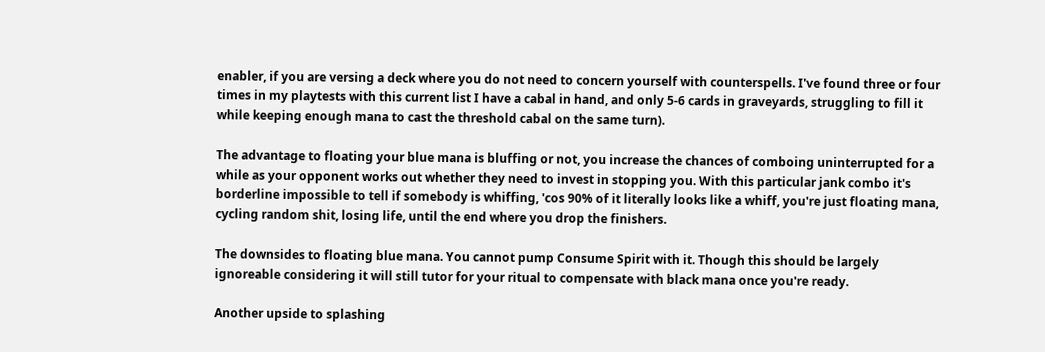enabler, if you are versing a deck where you do not need to concern yourself with counterspells. I've found three or four times in my playtests with this current list I have a cabal in hand, and only 5-6 cards in graveyards, struggling to fill it while keeping enough mana to cast the threshold cabal on the same turn).

The advantage to floating your blue mana is bluffing or not, you increase the chances of comboing uninterrupted for a while as your opponent works out whether they need to invest in stopping you. With this particular jank combo it's borderline impossible to tell if somebody is whiffing, 'cos 90% of it literally looks like a whiff, you're just floating mana, cycling random shit, losing life, until the end where you drop the finishers.

The downsides to floating blue mana. You cannot pump Consume Spirit with it. Though this should be largely ignoreable considering it will still tutor for your ritual to compensate with black mana once you're ready.

Another upside to splashing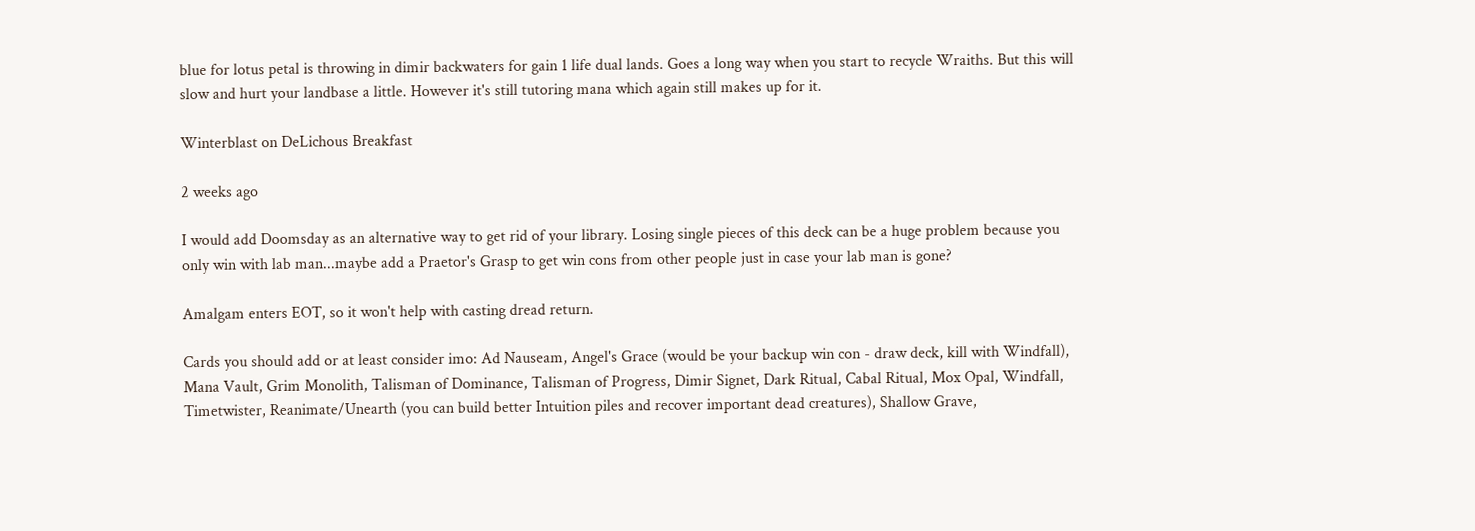blue for lotus petal is throwing in dimir backwaters for gain 1 life dual lands. Goes a long way when you start to recycle Wraiths. But this will slow and hurt your landbase a little. However it's still tutoring mana which again still makes up for it.

Winterblast on DeLichous Breakfast

2 weeks ago

I would add Doomsday as an alternative way to get rid of your library. Losing single pieces of this deck can be a huge problem because you only win with lab man...maybe add a Praetor's Grasp to get win cons from other people just in case your lab man is gone?

Amalgam enters EOT, so it won't help with casting dread return.

Cards you should add or at least consider imo: Ad Nauseam, Angel's Grace (would be your backup win con - draw deck, kill with Windfall), Mana Vault, Grim Monolith, Talisman of Dominance, Talisman of Progress, Dimir Signet, Dark Ritual, Cabal Ritual, Mox Opal, Windfall, Timetwister, Reanimate/Unearth (you can build better Intuition piles and recover important dead creatures), Shallow Grave,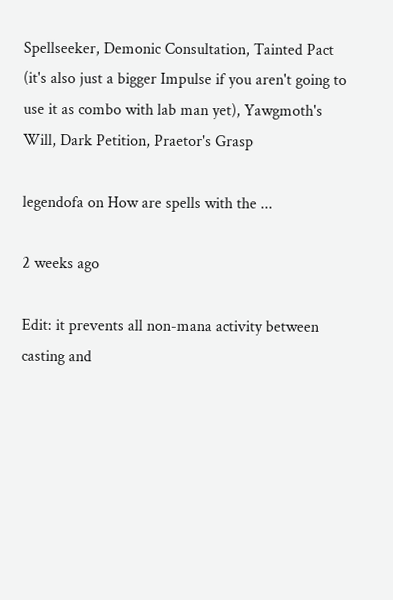Spellseeker, Demonic Consultation, Tainted Pact (it's also just a bigger Impulse if you aren't going to use it as combo with lab man yet), Yawgmoth's Will, Dark Petition, Praetor's Grasp

legendofa on How are spells with the ...

2 weeks ago

Edit: it prevents all non-mana activity between casting and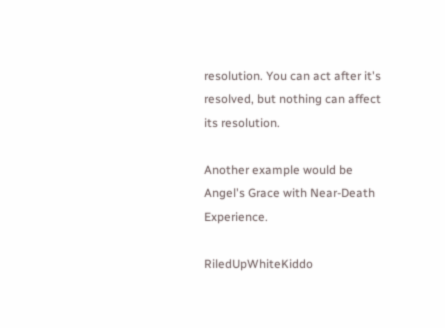resolution. You can act after it's resolved, but nothing can affect its resolution.

Another example would be Angel's Grace with Near-Death Experience.

RiledUpWhiteKiddo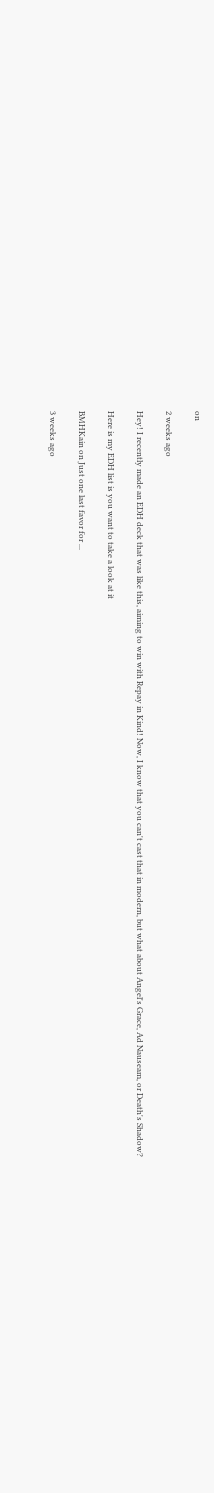on

2 weeks ago

Hey! I recently made an EDH deck that was like this, aiming to win with Repay in Kind! Now, I know that you can't cast that in modern, but what about Angel's Grace, Ad Nauseam, or Death's Shadow?

Here is my EDH list is you want to take a look at it

BMHKain on Just one last favor for ...

3 weeks ago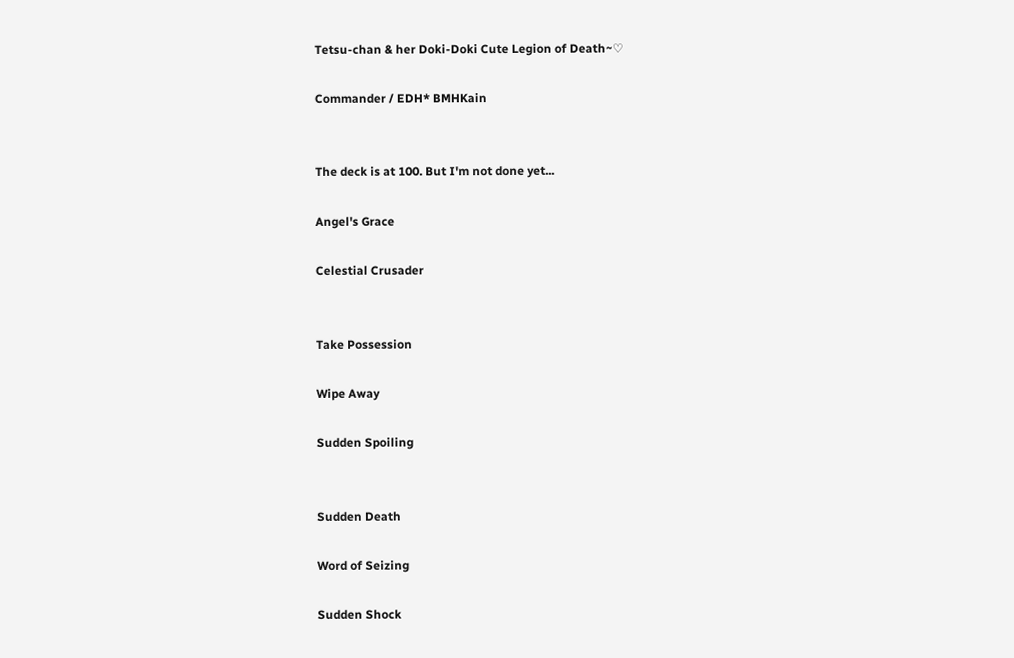Tetsu-chan & her Doki-Doki Cute Legion of Death~♡

Commander / EDH* BMHKain


The deck is at 100. But I'm not done yet...

Angel's Grace

Celestial Crusader


Take Possession

Wipe Away

Sudden Spoiling


Sudden Death

Word of Seizing

Sudden Shock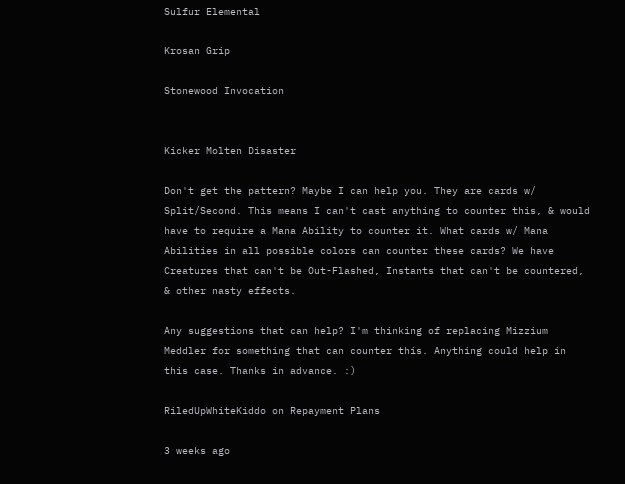Sulfur Elemental

Krosan Grip

Stonewood Invocation


Kicker Molten Disaster

Don't get the pattern? Maybe I can help you. They are cards w/ Split/Second. This means I can't cast anything to counter this, & would have to require a Mana Ability to counter it. What cards w/ Mana Abilities in all possible colors can counter these cards? We have Creatures that can't be Out-Flashed, Instants that can't be countered, & other nasty effects.

Any suggestions that can help? I'm thinking of replacing Mizzium Meddler for something that can counter this. Anything could help in this case. Thanks in advance. :)

RiledUpWhiteKiddo on Repayment Plans

3 weeks ago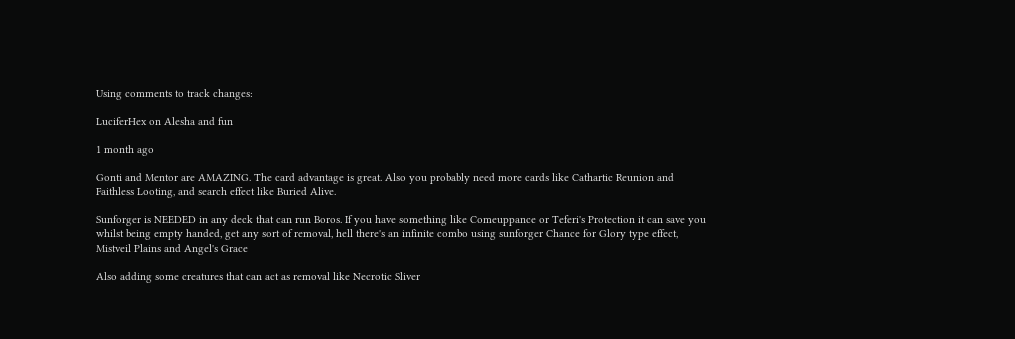Using comments to track changes:

LuciferHex on Alesha and fun

1 month ago

Gonti and Mentor are AMAZING. The card advantage is great. Also you probably need more cards like Cathartic Reunion and Faithless Looting, and search effect like Buried Alive.

Sunforger is NEEDED in any deck that can run Boros. If you have something like Comeuppance or Teferi's Protection it can save you whilst being empty handed, get any sort of removal, hell there's an infinite combo using sunforger Chance for Glory type effect, Mistveil Plains and Angel's Grace

Also adding some creatures that can act as removal like Necrotic Sliver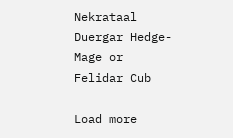Nekrataal Duergar Hedge-Mage or Felidar Cub

Load more